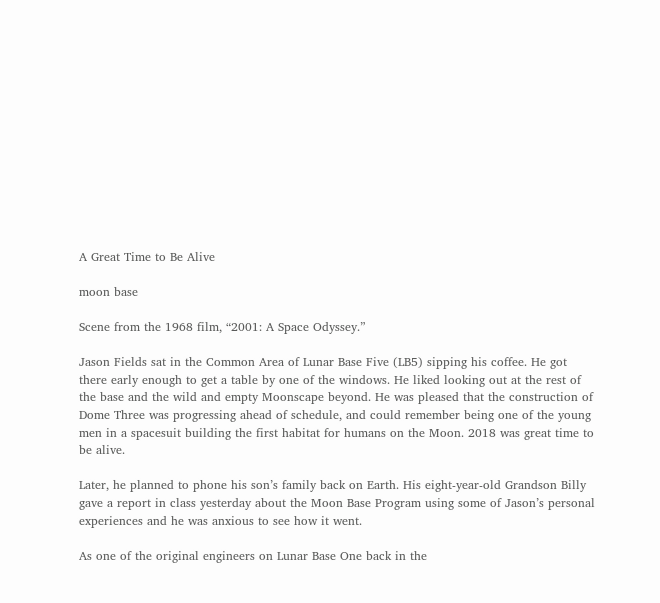A Great Time to Be Alive

moon base

Scene from the 1968 film, “2001: A Space Odyssey.”

Jason Fields sat in the Common Area of Lunar Base Five (LB5) sipping his coffee. He got there early enough to get a table by one of the windows. He liked looking out at the rest of the base and the wild and empty Moonscape beyond. He was pleased that the construction of Dome Three was progressing ahead of schedule, and could remember being one of the young men in a spacesuit building the first habitat for humans on the Moon. 2018 was great time to be alive.

Later, he planned to phone his son’s family back on Earth. His eight-year-old Grandson Billy gave a report in class yesterday about the Moon Base Program using some of Jason’s personal experiences and he was anxious to see how it went.

As one of the original engineers on Lunar Base One back in the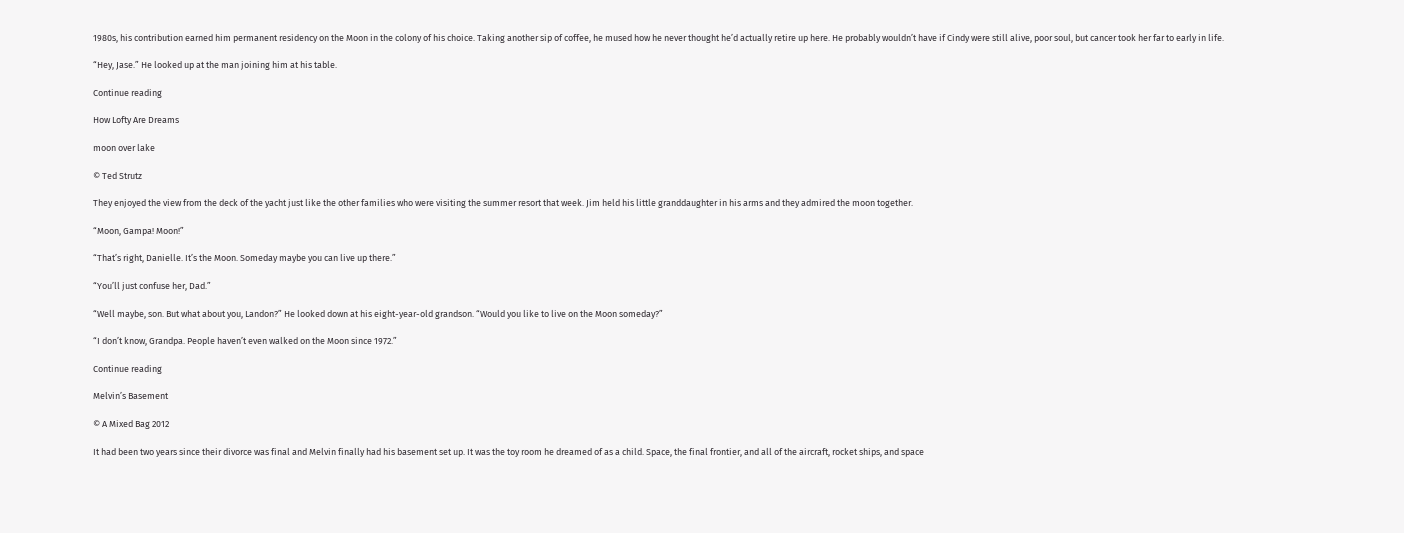1980s, his contribution earned him permanent residency on the Moon in the colony of his choice. Taking another sip of coffee, he mused how he never thought he’d actually retire up here. He probably wouldn’t have if Cindy were still alive, poor soul, but cancer took her far to early in life.

“Hey, Jase.” He looked up at the man joining him at his table.

Continue reading

How Lofty Are Dreams

moon over lake

© Ted Strutz

They enjoyed the view from the deck of the yacht just like the other families who were visiting the summer resort that week. Jim held his little granddaughter in his arms and they admired the moon together.

“Moon, Gampa! Moon!”

“That’s right, Danielle. It’s the Moon. Someday maybe you can live up there.”

“You’ll just confuse her, Dad.”

“Well maybe, son. But what about you, Landon?” He looked down at his eight-year-old grandson. “Would you like to live on the Moon someday?”

“I don’t know, Grandpa. People haven’t even walked on the Moon since 1972.”

Continue reading

Melvin’s Basement

© A Mixed Bag 2012

It had been two years since their divorce was final and Melvin finally had his basement set up. It was the toy room he dreamed of as a child. Space, the final frontier, and all of the aircraft, rocket ships, and space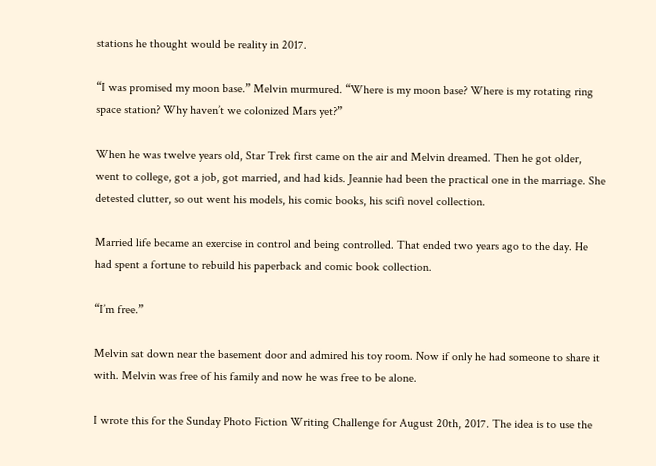stations he thought would be reality in 2017.

“I was promised my moon base.” Melvin murmured. “Where is my moon base? Where is my rotating ring space station? Why haven’t we colonized Mars yet?”

When he was twelve years old, Star Trek first came on the air and Melvin dreamed. Then he got older, went to college, got a job, got married, and had kids. Jeannie had been the practical one in the marriage. She detested clutter, so out went his models, his comic books, his scifi novel collection.

Married life became an exercise in control and being controlled. That ended two years ago to the day. He had spent a fortune to rebuild his paperback and comic book collection.

“I’m free.”

Melvin sat down near the basement door and admired his toy room. Now if only he had someone to share it with. Melvin was free of his family and now he was free to be alone.

I wrote this for the Sunday Photo Fiction Writing Challenge for August 20th, 2017. The idea is to use the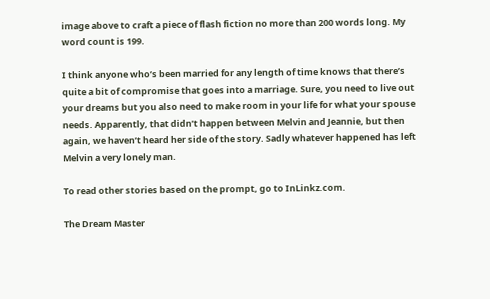image above to craft a piece of flash fiction no more than 200 words long. My word count is 199.

I think anyone who’s been married for any length of time knows that there’s quite a bit of compromise that goes into a marriage. Sure, you need to live out your dreams but you also need to make room in your life for what your spouse needs. Apparently, that didn’t happen between Melvin and Jeannie, but then again, we haven’t heard her side of the story. Sadly whatever happened has left Melvin a very lonely man.

To read other stories based on the prompt, go to InLinkz.com.

The Dream Master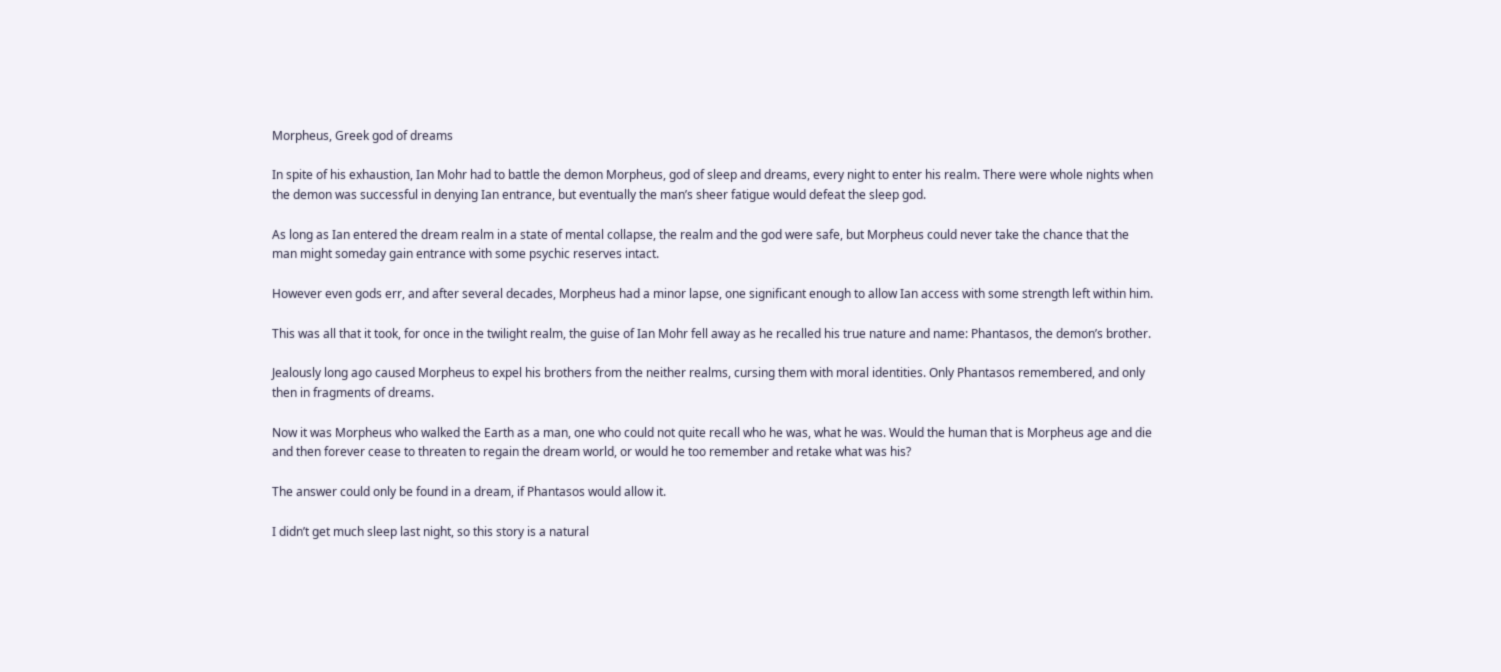Morpheus, Greek god of dreams

In spite of his exhaustion, Ian Mohr had to battle the demon Morpheus, god of sleep and dreams, every night to enter his realm. There were whole nights when the demon was successful in denying Ian entrance, but eventually the man’s sheer fatigue would defeat the sleep god.

As long as Ian entered the dream realm in a state of mental collapse, the realm and the god were safe, but Morpheus could never take the chance that the man might someday gain entrance with some psychic reserves intact.

However even gods err, and after several decades, Morpheus had a minor lapse, one significant enough to allow Ian access with some strength left within him.

This was all that it took, for once in the twilight realm, the guise of Ian Mohr fell away as he recalled his true nature and name: Phantasos, the demon’s brother.

Jealously long ago caused Morpheus to expel his brothers from the neither realms, cursing them with moral identities. Only Phantasos remembered, and only then in fragments of dreams.

Now it was Morpheus who walked the Earth as a man, one who could not quite recall who he was, what he was. Would the human that is Morpheus age and die and then forever cease to threaten to regain the dream world, or would he too remember and retake what was his?

The answer could only be found in a dream, if Phantasos would allow it.

I didn’t get much sleep last night, so this story is a natural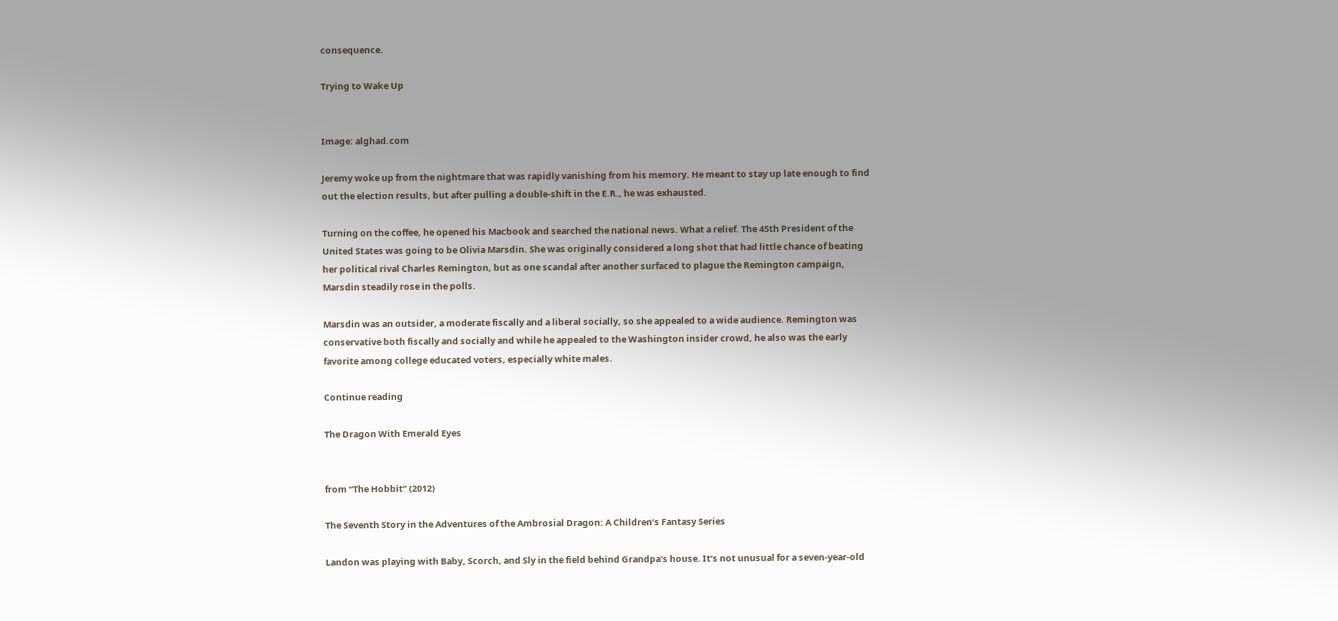consequence.

Trying to Wake Up


Image: alghad.com

Jeremy woke up from the nightmare that was rapidly vanishing from his memory. He meant to stay up late enough to find out the election results, but after pulling a double-shift in the E.R., he was exhausted.

Turning on the coffee, he opened his Macbook and searched the national news. What a relief. The 45th President of the United States was going to be Olivia Marsdin. She was originally considered a long shot that had little chance of beating her political rival Charles Remington, but as one scandal after another surfaced to plague the Remington campaign, Marsdin steadily rose in the polls.

Marsdin was an outsider, a moderate fiscally and a liberal socially, so she appealed to a wide audience. Remington was conservative both fiscally and socially and while he appealed to the Washington insider crowd, he also was the early favorite among college educated voters, especially white males.

Continue reading

The Dragon With Emerald Eyes


from “The Hobbit” (2012)

The Seventh Story in the Adventures of the Ambrosial Dragon: A Children’s Fantasy Series

Landon was playing with Baby, Scorch, and Sly in the field behind Grandpa’s house. It’s not unusual for a seven-year-old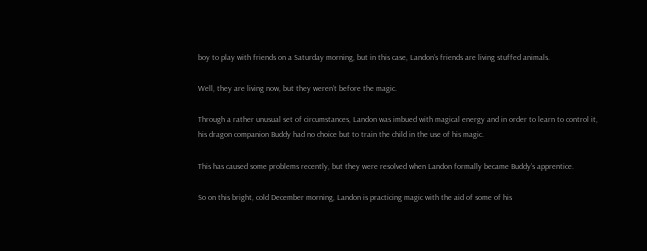boy to play with friends on a Saturday morning, but in this case, Landon’s friends are living stuffed animals.

Well, they are living now, but they weren’t before the magic.

Through a rather unusual set of circumstances, Landon was imbued with magical energy and in order to learn to control it, his dragon companion Buddy had no choice but to train the child in the use of his magic.

This has caused some problems recently, but they were resolved when Landon formally became Buddy’s apprentice.

So on this bright, cold December morning, Landon is practicing magic with the aid of some of his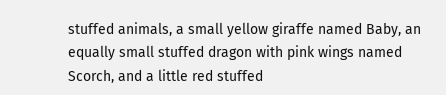stuffed animals, a small yellow giraffe named Baby, an equally small stuffed dragon with pink wings named Scorch, and a little red stuffed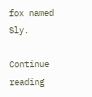fox named Sly.

Continue reading